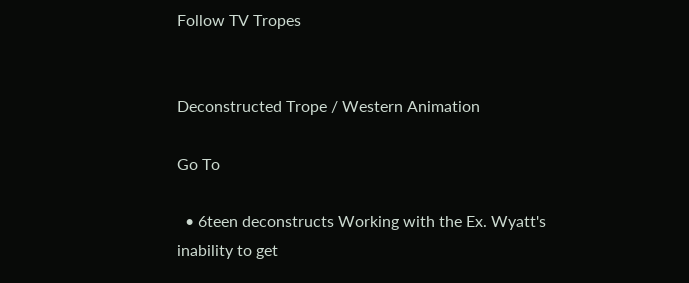Follow TV Tropes


Deconstructed Trope / Western Animation

Go To

  • 6teen deconstructs Working with the Ex. Wyatt's inability to get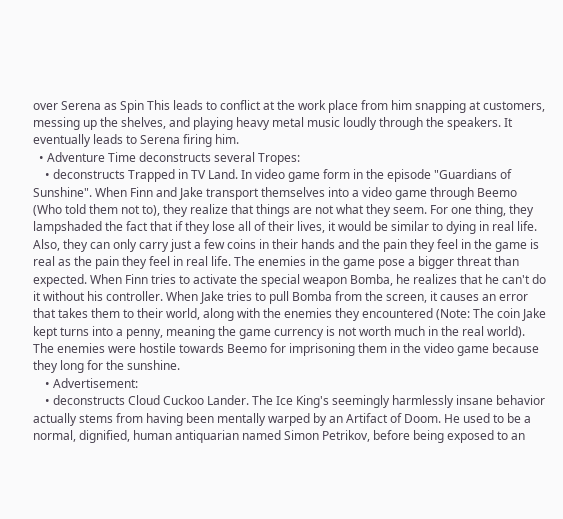over Serena as Spin This leads to conflict at the work place from him snapping at customers, messing up the shelves, and playing heavy metal music loudly through the speakers. It eventually leads to Serena firing him.
  • Adventure Time deconstructs several Tropes:
    • deconstructs Trapped in TV Land. In video game form in the episode "Guardians of Sunshine". When Finn and Jake transport themselves into a video game through Beemo (Who told them not to), they realize that things are not what they seem. For one thing, they lampshaded the fact that if they lose all of their lives, it would be similar to dying in real life. Also, they can only carry just a few coins in their hands and the pain they feel in the game is real as the pain they feel in real life. The enemies in the game pose a bigger threat than expected. When Finn tries to activate the special weapon Bomba, he realizes that he can't do it without his controller. When Jake tries to pull Bomba from the screen, it causes an error that takes them to their world, along with the enemies they encountered (Note: The coin Jake kept turns into a penny, meaning the game currency is not worth much in the real world). The enemies were hostile towards Beemo for imprisoning them in the video game because they long for the sunshine.
    • Advertisement:
    • deconstructs Cloud Cuckoo Lander. The Ice King's seemingly harmlessly insane behavior actually stems from having been mentally warped by an Artifact of Doom. He used to be a normal, dignified, human antiquarian named Simon Petrikov, before being exposed to an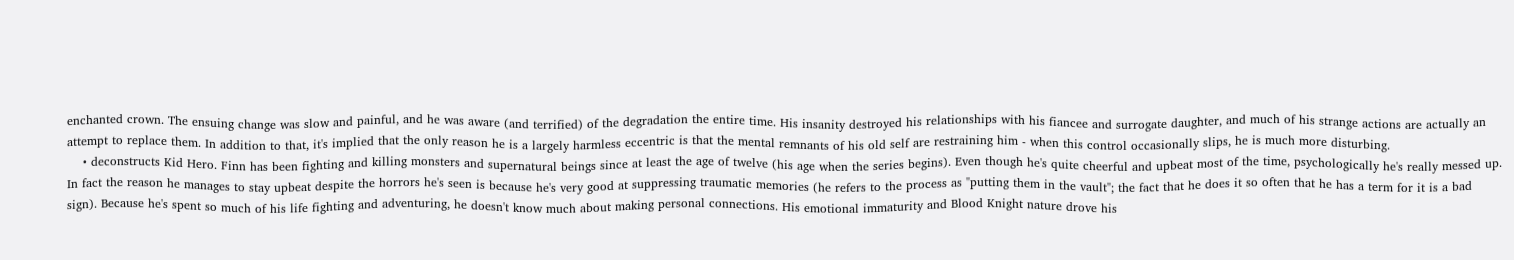enchanted crown. The ensuing change was slow and painful, and he was aware (and terrified) of the degradation the entire time. His insanity destroyed his relationships with his fiancee and surrogate daughter, and much of his strange actions are actually an attempt to replace them. In addition to that, it's implied that the only reason he is a largely harmless eccentric is that the mental remnants of his old self are restraining him - when this control occasionally slips, he is much more disturbing.
    • deconstructs Kid Hero. Finn has been fighting and killing monsters and supernatural beings since at least the age of twelve (his age when the series begins). Even though he's quite cheerful and upbeat most of the time, psychologically he's really messed up. In fact the reason he manages to stay upbeat despite the horrors he's seen is because he's very good at suppressing traumatic memories (he refers to the process as "putting them in the vault"; the fact that he does it so often that he has a term for it is a bad sign). Because he's spent so much of his life fighting and adventuring, he doesn't know much about making personal connections. His emotional immaturity and Blood Knight nature drove his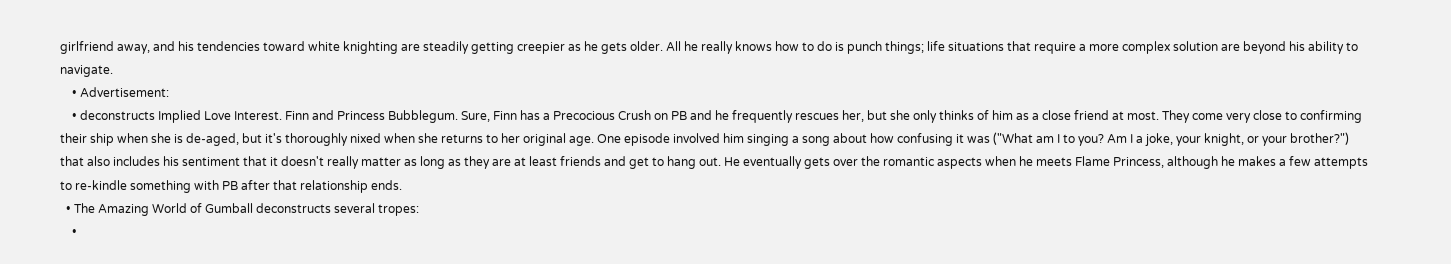girlfriend away, and his tendencies toward white knighting are steadily getting creepier as he gets older. All he really knows how to do is punch things; life situations that require a more complex solution are beyond his ability to navigate.
    • Advertisement:
    • deconstructs Implied Love Interest. Finn and Princess Bubblegum. Sure, Finn has a Precocious Crush on PB and he frequently rescues her, but she only thinks of him as a close friend at most. They come very close to confirming their ship when she is de-aged, but it's thoroughly nixed when she returns to her original age. One episode involved him singing a song about how confusing it was ("What am I to you? Am I a joke, your knight, or your brother?") that also includes his sentiment that it doesn't really matter as long as they are at least friends and get to hang out. He eventually gets over the romantic aspects when he meets Flame Princess, although he makes a few attempts to re-kindle something with PB after that relationship ends.
  • The Amazing World of Gumball deconstructs several tropes:
    •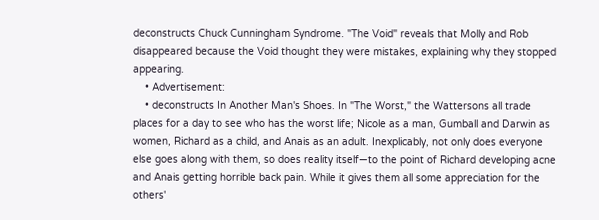deconstructs Chuck Cunningham Syndrome. "The Void" reveals that Molly and Rob disappeared because the Void thought they were mistakes, explaining why they stopped appearing.
    • Advertisement:
    • deconstructs In Another Man's Shoes. In "The Worst," the Wattersons all trade places for a day to see who has the worst life; Nicole as a man, Gumball and Darwin as women, Richard as a child, and Anais as an adult. Inexplicably, not only does everyone else goes along with them, so does reality itself—to the point of Richard developing acne and Anais getting horrible back pain. While it gives them all some appreciation for the others'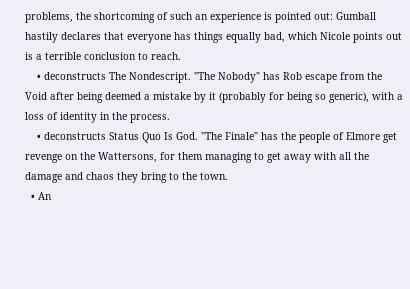problems, the shortcoming of such an experience is pointed out: Gumball hastily declares that everyone has things equally bad, which Nicole points out is a terrible conclusion to reach.
    • deconstructs The Nondescript. "The Nobody" has Rob escape from the Void after being deemed a mistake by it (probably for being so generic), with a loss of identity in the process.
    • deconstructs Status Quo Is God. "The Finale" has the people of Elmore get revenge on the Wattersons, for them managing to get away with all the damage and chaos they bring to the town.
  • An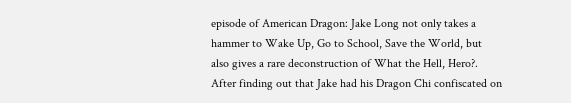episode of American Dragon: Jake Long not only takes a hammer to Wake Up, Go to School, Save the World, but also gives a rare deconstruction of What the Hell, Hero?. After finding out that Jake had his Dragon Chi confiscated on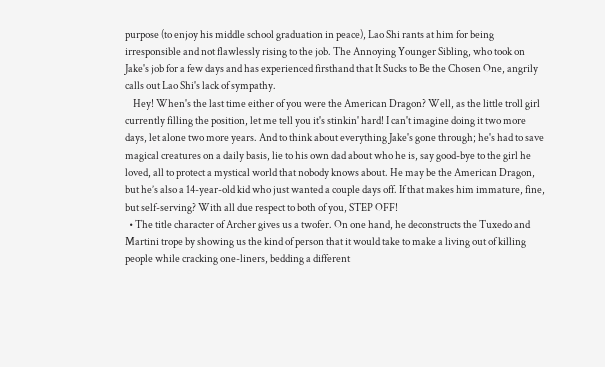purpose (to enjoy his middle school graduation in peace), Lao Shi rants at him for being irresponsible and not flawlessly rising to the job. The Annoying Younger Sibling, who took on Jake's job for a few days and has experienced firsthand that It Sucks to Be the Chosen One, angrily calls out Lao Shi's lack of sympathy.
    Hey! When's the last time either of you were the American Dragon? Well, as the little troll girl currently filling the position, let me tell you it's stinkin' hard! I can't imagine doing it two more days, let alone two more years. And to think about everything Jake's gone through; he's had to save magical creatures on a daily basis, lie to his own dad about who he is, say good-bye to the girl he loved, all to protect a mystical world that nobody knows about. He may be the American Dragon, but he’s also a 14-year-old kid who just wanted a couple days off. If that makes him immature, fine, but self-serving? With all due respect to both of you, STEP OFF!
  • The title character of Archer gives us a twofer. On one hand, he deconstructs the Tuxedo and Martini trope by showing us the kind of person that it would take to make a living out of killing people while cracking one-liners, bedding a different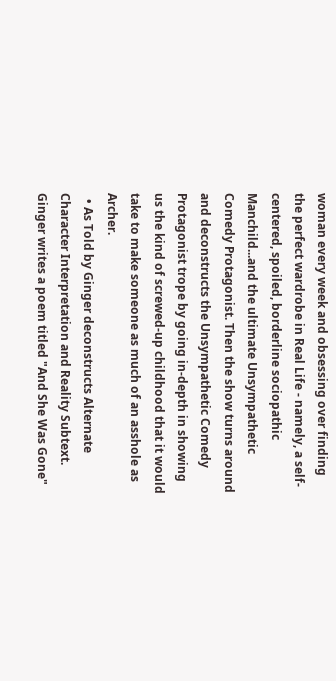woman every week and obsessing over finding the perfect wardrobe in Real Life - namely, a self-centered, spoiled, borderline sociopathic Manchild...and the ultimate Unsympathetic Comedy Protagonist. Then the show turns around and deconstructs the Unsympathetic Comedy Protagonist trope by going in-depth in showing us the kind of screwed-up childhood that it would take to make someone as much of an asshole as Archer.
  • As Told by Ginger deconstructs Alternate Character Interpretation and Reality Subtext. Ginger writes a poem titled "And She Was Gone"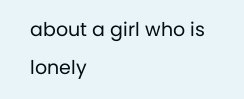about a girl who is lonely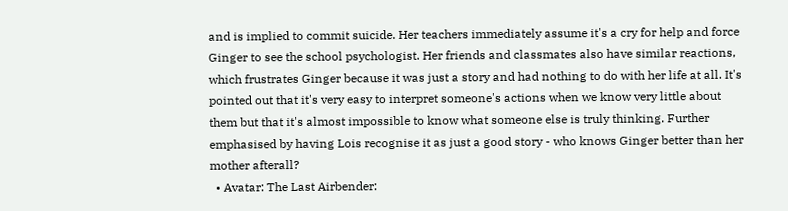and is implied to commit suicide. Her teachers immediately assume it's a cry for help and force Ginger to see the school psychologist. Her friends and classmates also have similar reactions, which frustrates Ginger because it was just a story and had nothing to do with her life at all. It's pointed out that it's very easy to interpret someone's actions when we know very little about them but that it's almost impossible to know what someone else is truly thinking. Further emphasised by having Lois recognise it as just a good story - who knows Ginger better than her mother afterall?
  • Avatar: The Last Airbender: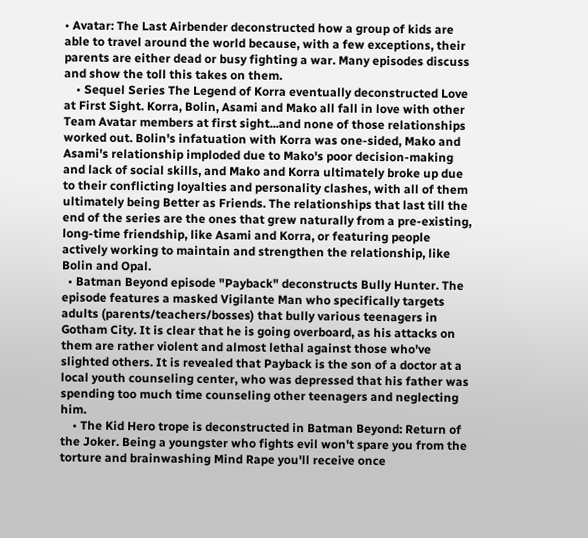• Avatar: The Last Airbender deconstructed how a group of kids are able to travel around the world because, with a few exceptions, their parents are either dead or busy fighting a war. Many episodes discuss and show the toll this takes on them.
    • Sequel Series The Legend of Korra eventually deconstructed Love at First Sight. Korra, Bolin, Asami and Mako all fall in love with other Team Avatar members at first sight...and none of those relationships worked out. Bolin's infatuation with Korra was one-sided, Mako and Asami's relationship imploded due to Mako's poor decision-making and lack of social skills, and Mako and Korra ultimately broke up due to their conflicting loyalties and personality clashes, with all of them ultimately being Better as Friends. The relationships that last till the end of the series are the ones that grew naturally from a pre-existing, long-time friendship, like Asami and Korra, or featuring people actively working to maintain and strengthen the relationship, like Bolin and Opal.
  • Batman Beyond episode "Payback" deconstructs Bully Hunter. The episode features a masked Vigilante Man who specifically targets adults (parents/teachers/bosses) that bully various teenagers in Gotham City. It is clear that he is going overboard, as his attacks on them are rather violent and almost lethal against those who've slighted others. It is revealed that Payback is the son of a doctor at a local youth counseling center, who was depressed that his father was spending too much time counseling other teenagers and neglecting him.
    • The Kid Hero trope is deconstructed in Batman Beyond: Return of the Joker. Being a youngster who fights evil won't spare you from the torture and brainwashing Mind Rape you'll receive once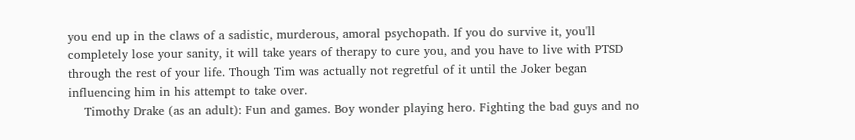you end up in the claws of a sadistic, murderous, amoral psychopath. If you do survive it, you'll completely lose your sanity, it will take years of therapy to cure you, and you have to live with PTSD through the rest of your life. Though Tim was actually not regretful of it until the Joker began influencing him in his attempt to take over.
    Timothy Drake (as an adult): Fun and games. Boy wonder playing hero. Fighting the bad guys and no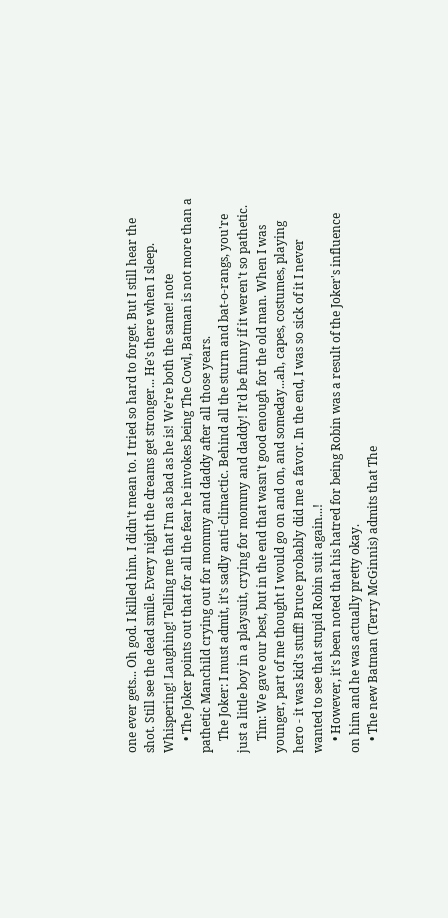one ever gets... Oh god. I killed him. I didn't mean to. I tried so hard to forget. But I still hear the shot. Still see the dead smile. Every night the dreams get stronger... He's there when I sleep. Whispering! Laughing! Telling me that I'm as bad as he is! We're both the same! note
    • The Joker points out that for all the fear he invokes being The Cowl, Batman is not more than a pathetic Manchild crying out for mommy and daddy after all those years.
    The Joker: I must admit, it's sadly anti-climactic. Behind all the sturm and bat-o-rangs, you're just a little boy in a playsuit, crying for mommy and daddy! It'd be funny if it weren't so pathetic.
    Tim: We gave our best, but in the end that wasn't good enough for the old man. When I was younger, part of me thought I would go on and on, and someday...ah, capes, costumes, playing hero - it was kid's stuff! Bruce probably did me a favor. In the end, I was so sick of it I never wanted to see that stupid Robin suit again...!
    • However, it's been noted that his hatred for being Robin was a result of the Joker's influence on him and he was actually pretty okay.
    • The new Batman (Terry McGinnis) admits that The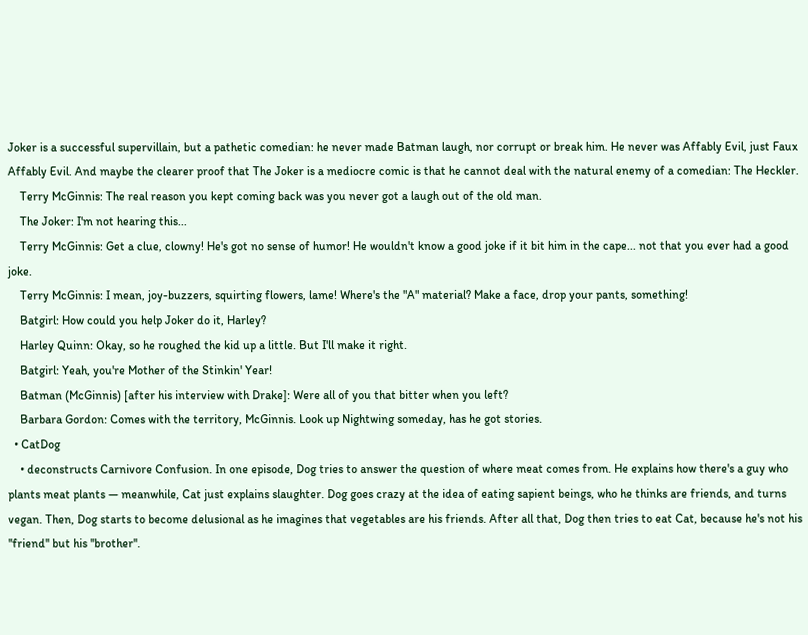Joker is a successful supervillain, but a pathetic comedian: he never made Batman laugh, nor corrupt or break him. He never was Affably Evil, just Faux Affably Evil. And maybe the clearer proof that The Joker is a mediocre comic is that he cannot deal with the natural enemy of a comedian: The Heckler.
    Terry McGinnis: The real reason you kept coming back was you never got a laugh out of the old man.
    The Joker: I'm not hearing this...
    Terry McGinnis: Get a clue, clowny! He's got no sense of humor! He wouldn't know a good joke if it bit him in the cape... not that you ever had a good joke.
    Terry McGinnis: I mean, joy-buzzers, squirting flowers, lame! Where's the "A" material? Make a face, drop your pants, something!
    Batgirl: How could you help Joker do it, Harley?
    Harley Quinn: Okay, so he roughed the kid up a little. But I'll make it right.
    Batgirl: Yeah, you're Mother of the Stinkin' Year!
    Batman (McGinnis) [after his interview with Drake]: Were all of you that bitter when you left?
    Barbara Gordon: Comes with the territory, McGinnis. Look up Nightwing someday, has he got stories.
  • CatDog
    • deconstructs Carnivore Confusion. In one episode, Dog tries to answer the question of where meat comes from. He explains how there's a guy who plants meat plants — meanwhile, Cat just explains slaughter. Dog goes crazy at the idea of eating sapient beings, who he thinks are friends, and turns vegan. Then, Dog starts to become delusional as he imagines that vegetables are his friends. After all that, Dog then tries to eat Cat, because he's not his ''friend'' but his ''brother''.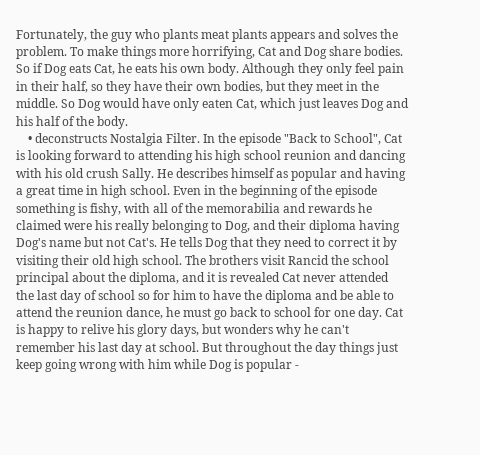Fortunately, the guy who plants meat plants appears and solves the problem. To make things more horrifying, Cat and Dog share bodies. So if Dog eats Cat, he eats his own body. Although they only feel pain in their half, so they have their own bodies, but they meet in the middle. So Dog would have only eaten Cat, which just leaves Dog and his half of the body.
    • deconstructs Nostalgia Filter. In the episode "Back to School", Cat is looking forward to attending his high school reunion and dancing with his old crush Sally. He describes himself as popular and having a great time in high school. Even in the beginning of the episode something is fishy, with all of the memorabilia and rewards he claimed were his really belonging to Dog, and their diploma having Dog's name but not Cat's. He tells Dog that they need to correct it by visiting their old high school. The brothers visit Rancid the school principal about the diploma, and it is revealed Cat never attended the last day of school so for him to have the diploma and be able to attend the reunion dance, he must go back to school for one day. Cat is happy to relive his glory days, but wonders why he can't remember his last day at school. But throughout the day things just keep going wrong with him while Dog is popular -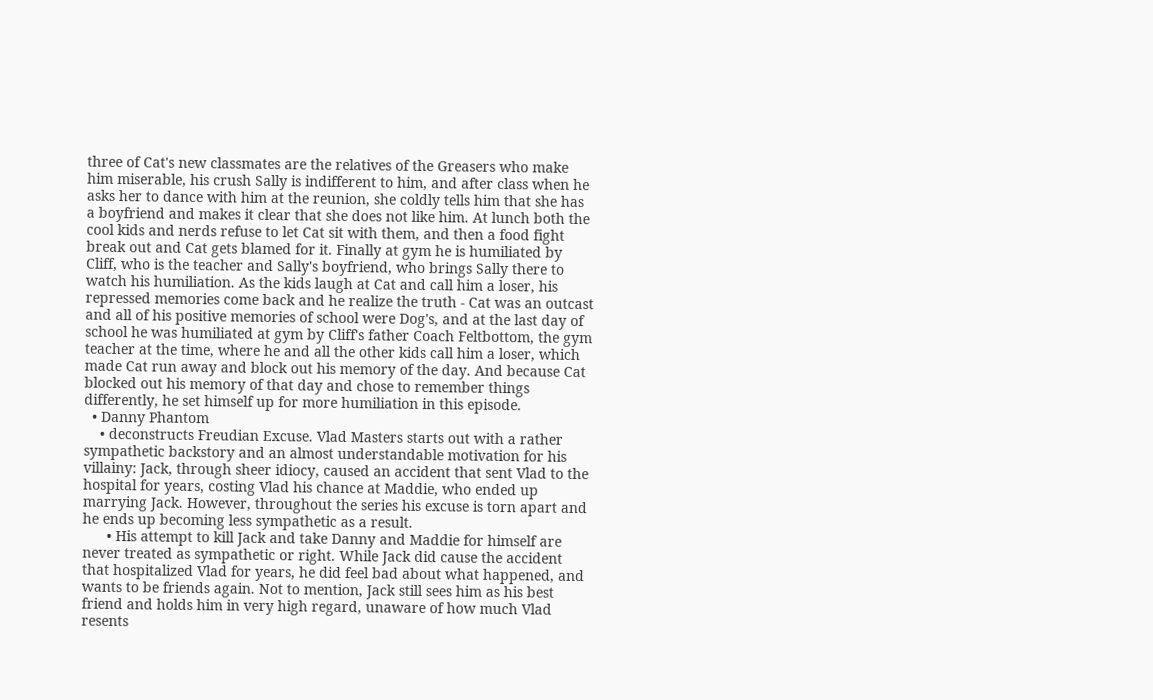three of Cat's new classmates are the relatives of the Greasers who make him miserable, his crush Sally is indifferent to him, and after class when he asks her to dance with him at the reunion, she coldly tells him that she has a boyfriend and makes it clear that she does not like him. At lunch both the cool kids and nerds refuse to let Cat sit with them, and then a food fight break out and Cat gets blamed for it. Finally at gym he is humiliated by Cliff, who is the teacher and Sally's boyfriend, who brings Sally there to watch his humiliation. As the kids laugh at Cat and call him a loser, his repressed memories come back and he realize the truth - Cat was an outcast and all of his positive memories of school were Dog's, and at the last day of school he was humiliated at gym by Cliff's father Coach Feltbottom, the gym teacher at the time, where he and all the other kids call him a loser, which made Cat run away and block out his memory of the day. And because Cat blocked out his memory of that day and chose to remember things differently, he set himself up for more humiliation in this episode.
  • Danny Phantom
    • deconstructs Freudian Excuse. Vlad Masters starts out with a rather sympathetic backstory and an almost understandable motivation for his villainy: Jack, through sheer idiocy, caused an accident that sent Vlad to the hospital for years, costing Vlad his chance at Maddie, who ended up marrying Jack. However, throughout the series his excuse is torn apart and he ends up becoming less sympathetic as a result.
      • His attempt to kill Jack and take Danny and Maddie for himself are never treated as sympathetic or right. While Jack did cause the accident that hospitalized Vlad for years, he did feel bad about what happened, and wants to be friends again. Not to mention, Jack still sees him as his best friend and holds him in very high regard, unaware of how much Vlad resents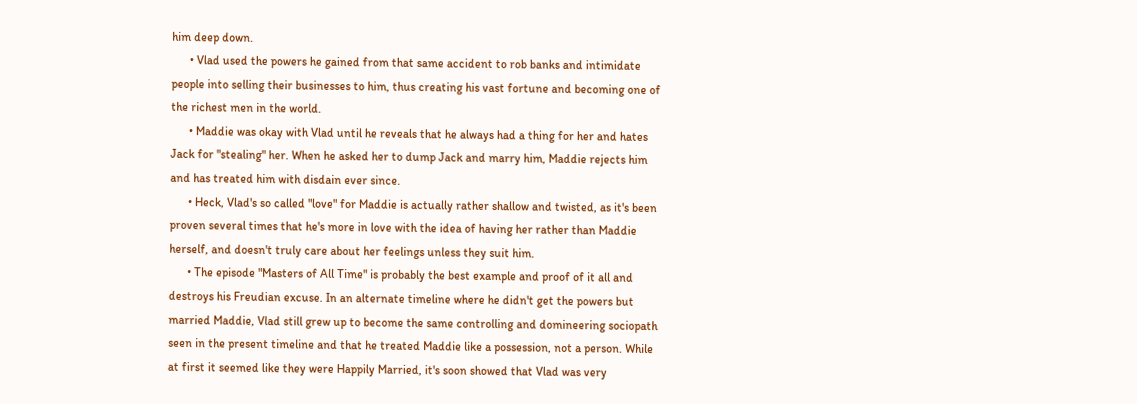him deep down.
      • Vlad used the powers he gained from that same accident to rob banks and intimidate people into selling their businesses to him, thus creating his vast fortune and becoming one of the richest men in the world.
      • Maddie was okay with Vlad until he reveals that he always had a thing for her and hates Jack for "stealing" her. When he asked her to dump Jack and marry him, Maddie rejects him and has treated him with disdain ever since.
      • Heck, Vlad's so called "love" for Maddie is actually rather shallow and twisted, as it's been proven several times that he's more in love with the idea of having her rather than Maddie herself, and doesn't truly care about her feelings unless they suit him.
      • The episode "Masters of All Time" is probably the best example and proof of it all and destroys his Freudian excuse. In an alternate timeline where he didn't get the powers but married Maddie, Vlad still grew up to become the same controlling and domineering sociopath seen in the present timeline and that he treated Maddie like a possession, not a person. While at first it seemed like they were Happily Married, it's soon showed that Vlad was very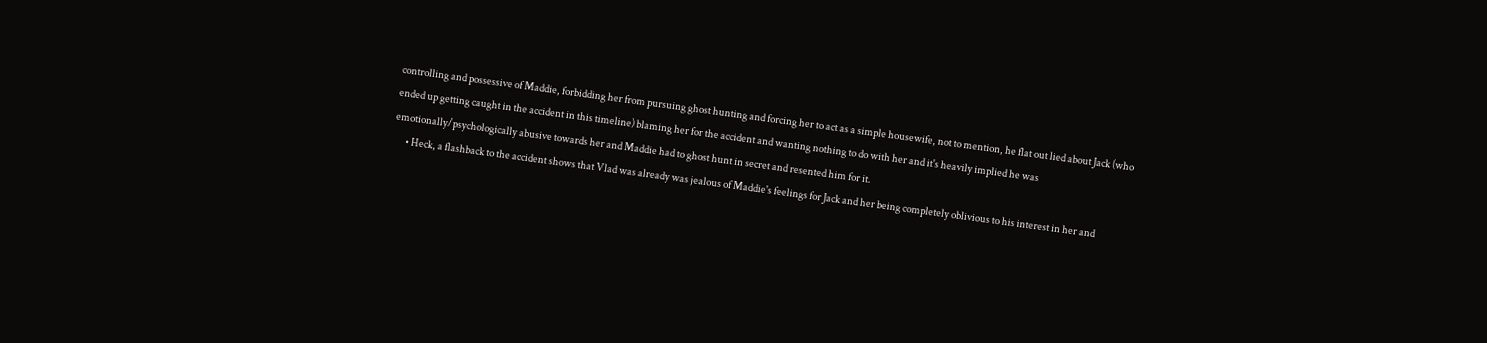controlling and possessive of Maddie, forbidding her from pursuing ghost hunting and forcing her to act as a simple housewife, not to mention, he flat out lied about Jack (who ended up getting caught in the accident in this timeline) blaming her for the accident and wanting nothing to do with her and it's heavily implied he was emotionally/psychologically abusive towards her and Maddie had to ghost hunt in secret and resented him for it.
      • Heck, a flashback to the accident shows that Vlad was already was jealous of Maddie's feelings for Jack and her being completely oblivious to his interest in her and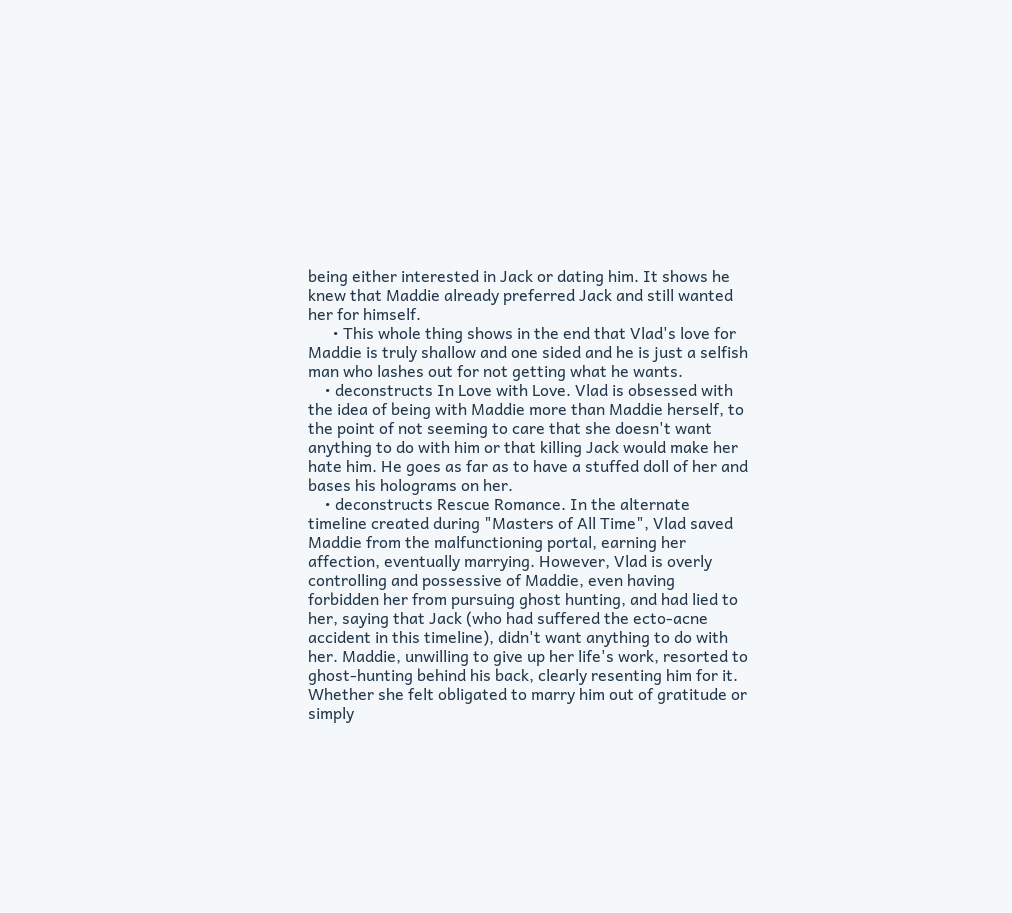being either interested in Jack or dating him. It shows he knew that Maddie already preferred Jack and still wanted her for himself.
      • This whole thing shows in the end that Vlad's love for Maddie is truly shallow and one sided and he is just a selfish man who lashes out for not getting what he wants.
    • deconstructs In Love with Love. Vlad is obsessed with the idea of being with Maddie more than Maddie herself, to the point of not seeming to care that she doesn't want anything to do with him or that killing Jack would make her hate him. He goes as far as to have a stuffed doll of her and bases his holograms on her.
    • deconstructs Rescue Romance. In the alternate timeline created during "Masters of All Time", Vlad saved Maddie from the malfunctioning portal, earning her affection, eventually marrying. However, Vlad is overly controlling and possessive of Maddie, even having forbidden her from pursuing ghost hunting, and had lied to her, saying that Jack (who had suffered the ecto-acne accident in this timeline), didn't want anything to do with her. Maddie, unwilling to give up her life's work, resorted to ghost-hunting behind his back, clearly resenting him for it. Whether she felt obligated to marry him out of gratitude or simply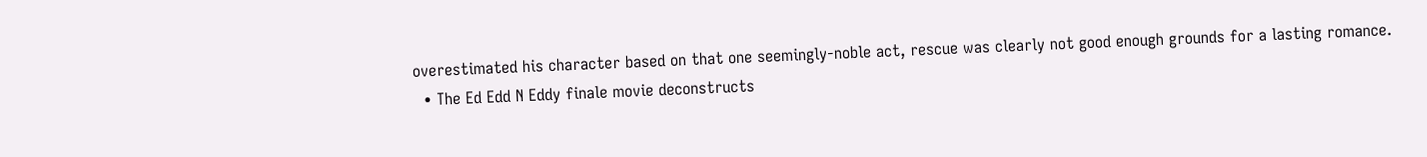overestimated his character based on that one seemingly-noble act, rescue was clearly not good enough grounds for a lasting romance.
  • The Ed Edd N Eddy finale movie deconstructs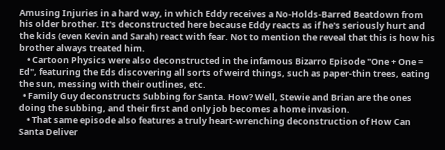Amusing Injuries in a hard way, in which Eddy receives a No-Holds-Barred Beatdown from his older brother. It's deconstructed here because Eddy reacts as if he's seriously hurt and the kids (even Kevin and Sarah) react with fear. Not to mention the reveal that this is how his brother always treated him.
    • Cartoon Physics were also deconstructed in the infamous Bizarro Episode "One + One = Ed", featuring the Eds discovering all sorts of weird things, such as paper-thin trees, eating the sun, messing with their outlines, etc.
  • Family Guy deconstructs Subbing for Santa. How? Well, Stewie and Brian are the ones doing the subbing, and their first and only job becomes a home invasion.
    • That same episode also features a truly heart-wrenching deconstruction of How Can Santa Deliver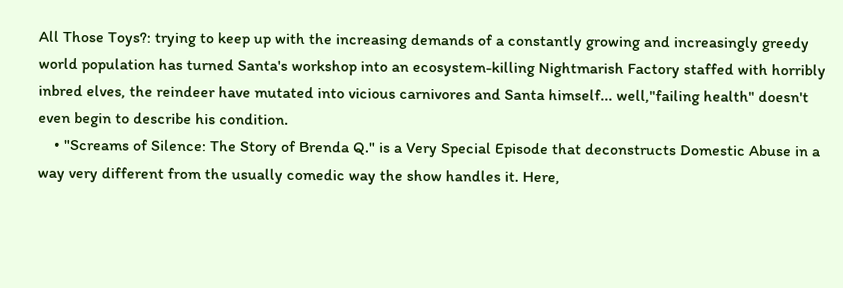All Those Toys?: trying to keep up with the increasing demands of a constantly growing and increasingly greedy world population has turned Santa's workshop into an ecosystem-killing Nightmarish Factory staffed with horribly inbred elves, the reindeer have mutated into vicious carnivores and Santa himself... well,"failing health" doesn't even begin to describe his condition.
    • "Screams of Silence: The Story of Brenda Q." is a Very Special Episode that deconstructs Domestic Abuse in a way very different from the usually comedic way the show handles it. Here,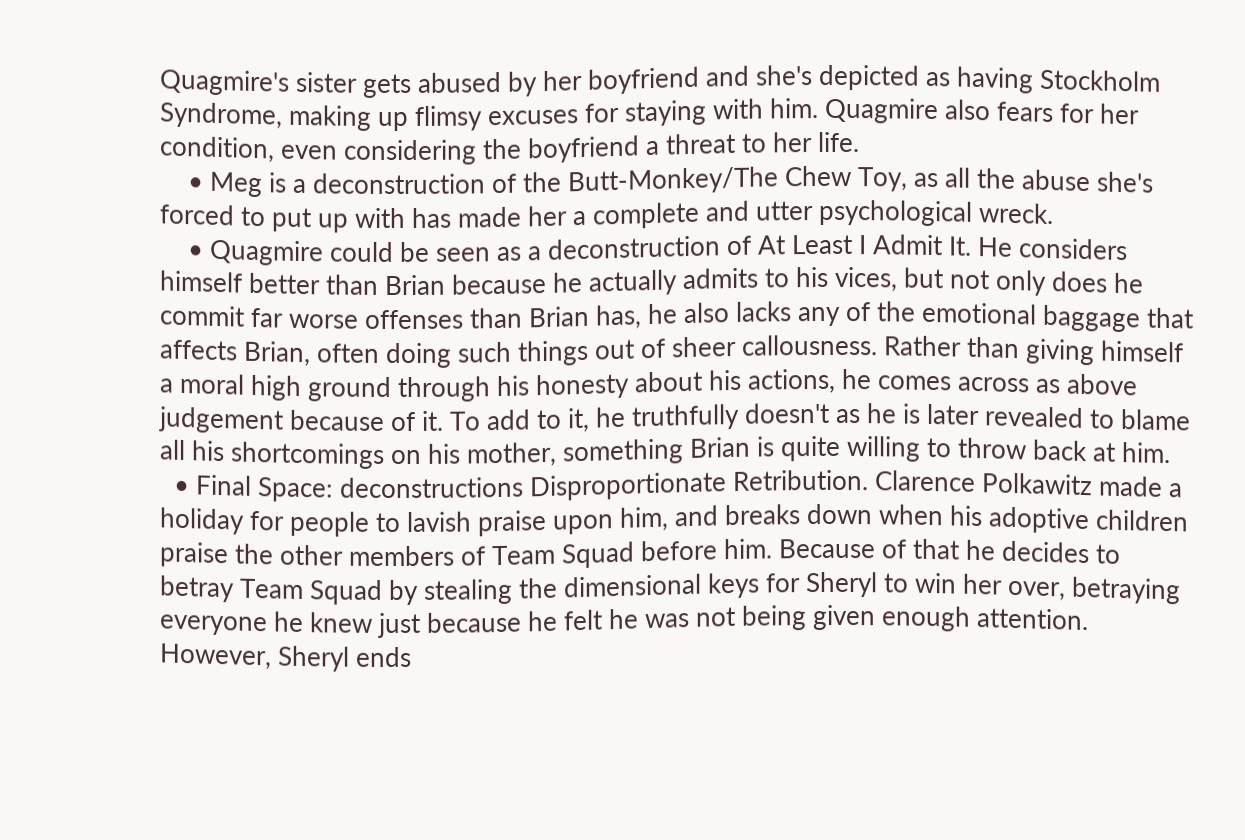Quagmire's sister gets abused by her boyfriend and she's depicted as having Stockholm Syndrome, making up flimsy excuses for staying with him. Quagmire also fears for her condition, even considering the boyfriend a threat to her life.
    • Meg is a deconstruction of the Butt-Monkey/The Chew Toy, as all the abuse she's forced to put up with has made her a complete and utter psychological wreck.
    • Quagmire could be seen as a deconstruction of At Least I Admit It. He considers himself better than Brian because he actually admits to his vices, but not only does he commit far worse offenses than Brian has, he also lacks any of the emotional baggage that affects Brian, often doing such things out of sheer callousness. Rather than giving himself a moral high ground through his honesty about his actions, he comes across as above judgement because of it. To add to it, he truthfully doesn't as he is later revealed to blame all his shortcomings on his mother, something Brian is quite willing to throw back at him.
  • Final Space: deconstructions Disproportionate Retribution. Clarence Polkawitz made a holiday for people to lavish praise upon him, and breaks down when his adoptive children praise the other members of Team Squad before him. Because of that he decides to betray Team Squad by stealing the dimensional keys for Sheryl to win her over, betraying everyone he knew just because he felt he was not being given enough attention. However, Sheryl ends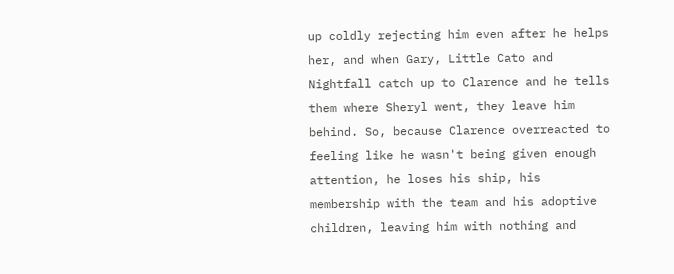up coldly rejecting him even after he helps her, and when Gary, Little Cato and Nightfall catch up to Clarence and he tells them where Sheryl went, they leave him behind. So, because Clarence overreacted to feeling like he wasn't being given enough attention, he loses his ship, his membership with the team and his adoptive children, leaving him with nothing and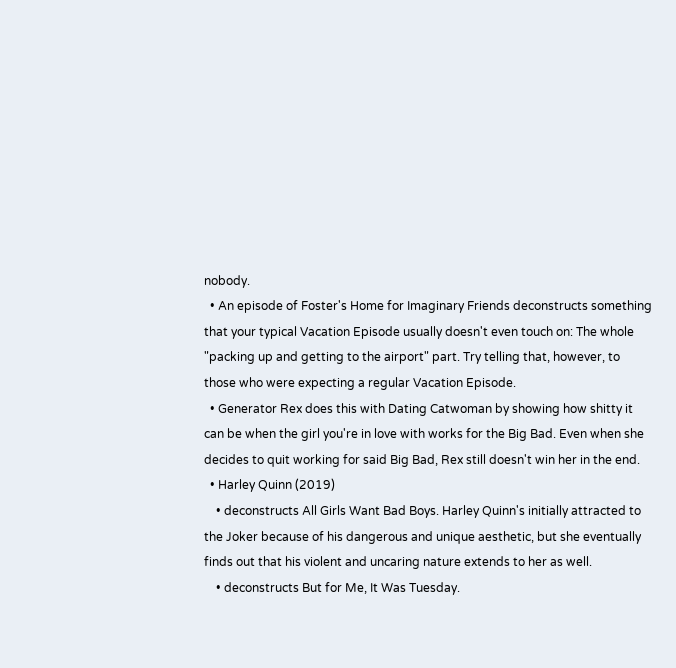nobody.
  • An episode of Foster's Home for Imaginary Friends deconstructs something that your typical Vacation Episode usually doesn't even touch on: The whole "packing up and getting to the airport" part. Try telling that, however, to those who were expecting a regular Vacation Episode.
  • Generator Rex does this with Dating Catwoman by showing how shitty it can be when the girl you're in love with works for the Big Bad. Even when she decides to quit working for said Big Bad, Rex still doesn't win her in the end.
  • Harley Quinn (2019)
    • deconstructs All Girls Want Bad Boys. Harley Quinn's initially attracted to the Joker because of his dangerous and unique aesthetic, but she eventually finds out that his violent and uncaring nature extends to her as well.
    • deconstructs But for Me, It Was Tuesday.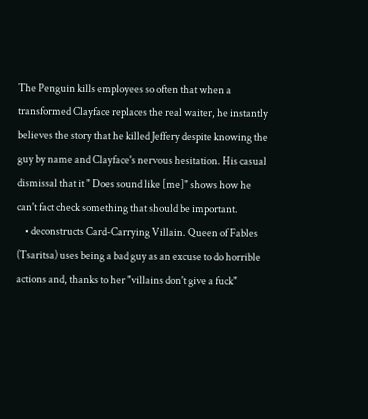The Penguin kills employees so often that when a transformed Clayface replaces the real waiter, he instantly believes the story that he killed Jeffery despite knowing the guy by name and Clayface's nervous hesitation. His casual dismissal that it " Does sound like [me]" shows how he can't fact check something that should be important.
    • deconstructs Card-Carrying Villain. Queen of Fables (Tsaritsa) uses being a bad guy as an excuse to do horrible actions and, thanks to her "villains don't give a fuck"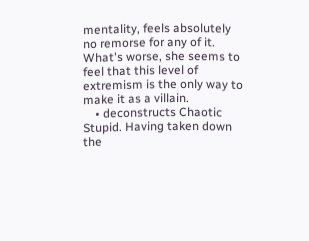mentality, feels absolutely no remorse for any of it. What's worse, she seems to feel that this level of extremism is the only way to make it as a villain.
    • deconstructs Chaotic Stupid. Having taken down the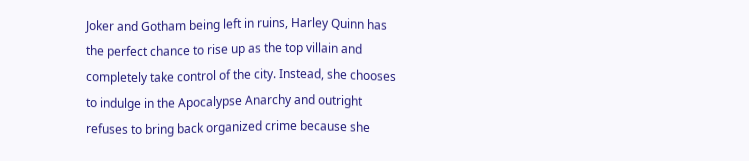Joker and Gotham being left in ruins, Harley Quinn has the perfect chance to rise up as the top villain and completely take control of the city. Instead, she chooses to indulge in the Apocalypse Anarchy and outright refuses to bring back organized crime because she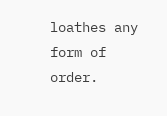loathes any form of order.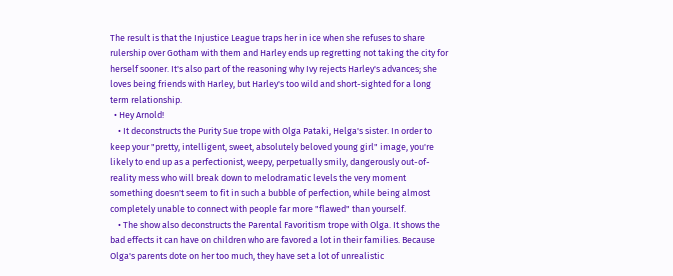The result is that the Injustice League traps her in ice when she refuses to share rulership over Gotham with them and Harley ends up regretting not taking the city for herself sooner. It's also part of the reasoning why Ivy rejects Harley's advances; she loves being friends with Harley, but Harley's too wild and short-sighted for a long term relationship.
  • Hey Arnold!
    • It deconstructs the Purity Sue trope with Olga Pataki, Helga's sister. In order to keep your "pretty, intelligent, sweet, absolutely beloved young girl" image, you're likely to end up as a perfectionist, weepy, perpetually smily, dangerously out-of-reality mess who will break down to melodramatic levels the very moment something doesn't seem to fit in such a bubble of perfection, while being almost completely unable to connect with people far more "flawed" than yourself.
    • The show also deconstructs the Parental Favoritism trope with Olga. It shows the bad effects it can have on children who are favored a lot in their families. Because Olga's parents dote on her too much, they have set a lot of unrealistic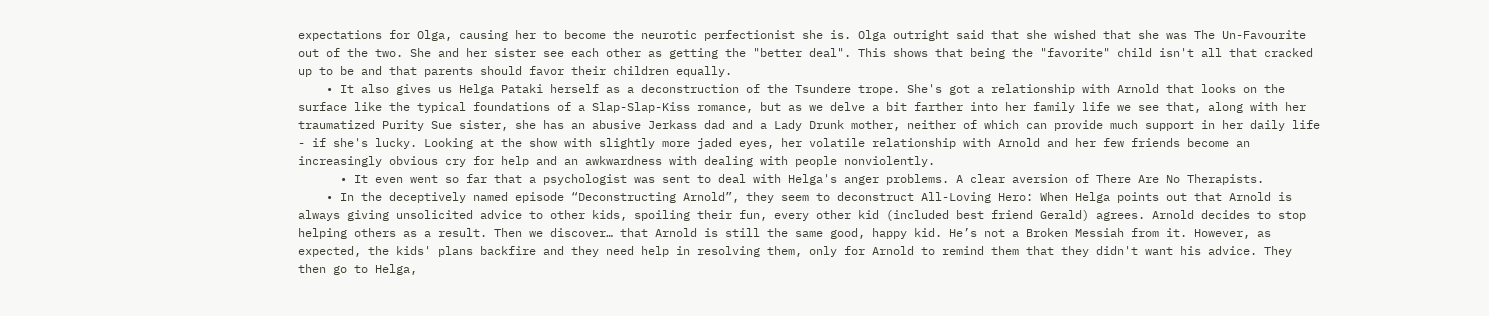expectations for Olga, causing her to become the neurotic perfectionist she is. Olga outright said that she wished that she was The Un-Favourite out of the two. She and her sister see each other as getting the "better deal". This shows that being the "favorite" child isn't all that cracked up to be and that parents should favor their children equally.
    • It also gives us Helga Pataki herself as a deconstruction of the Tsundere trope. She's got a relationship with Arnold that looks on the surface like the typical foundations of a Slap-Slap-Kiss romance, but as we delve a bit farther into her family life we see that, along with her traumatized Purity Sue sister, she has an abusive Jerkass dad and a Lady Drunk mother, neither of which can provide much support in her daily life - if she's lucky. Looking at the show with slightly more jaded eyes, her volatile relationship with Arnold and her few friends become an increasingly obvious cry for help and an awkwardness with dealing with people nonviolently.
      • It even went so far that a psychologist was sent to deal with Helga's anger problems. A clear aversion of There Are No Therapists.
    • In the deceptively named episode “Deconstructing Arnold”, they seem to deconstruct All-Loving Hero: When Helga points out that Arnold is always giving unsolicited advice to other kids, spoiling their fun, every other kid (included best friend Gerald) agrees. Arnold decides to stop helping others as a result. Then we discover… that Arnold is still the same good, happy kid. He’s not a Broken Messiah from it. However, as expected, the kids' plans backfire and they need help in resolving them, only for Arnold to remind them that they didn't want his advice. They then go to Helga,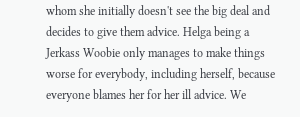whom she initially doesn't see the big deal and decides to give them advice. Helga being a Jerkass Woobie only manages to make things worse for everybody, including herself, because everyone blames her for her ill advice. We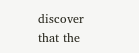discover that the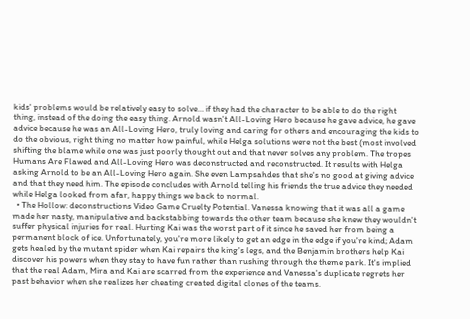kids' problems would be relatively easy to solve… if they had the character to be able to do the right thing, instead of the doing the easy thing. Arnold wasn't All-Loving Hero because he gave advice, he gave advice because he was an All-Loving Hero, truly loving and caring for others and encouraging the kids to do the obvious, right thing no matter how painful, while Helga solutions were not the best (most involved shifting the blame while one was just poorly thought out and that never solves any problem. The tropes Humans Are Flawed and All-Loving Hero was deconstructed and reconstructed. It results with Helga asking Arnold to be an All-Loving Hero again. She even Lampsahdes that she's no good at giving advice and that they need him. The episode concludes with Arnold telling his friends the true advice they needed while Helga looked from afar, happy things we back to normal.
  • The Hollow: deconstructions Video Game Cruelty Potential. Vanessa knowing that it was all a game made her nasty, manipulative and backstabbing towards the other team because she knew they wouldn't suffer physical injuries for real. Hurting Kai was the worst part of it since he saved her from being a permanent block of ice. Unfortunately, you're more likely to get an edge in the edge if you're kind; Adam gets healed by the mutant spider when Kai repairs the king's legs, and the Benjamin brothers help Kai discover his powers when they stay to have fun rather than rushing through the theme park. It's implied that the real Adam, Mira and Kai are scarred from the experience and Vanessa's duplicate regrets her past behavior when she realizes her cheating created digital clones of the teams.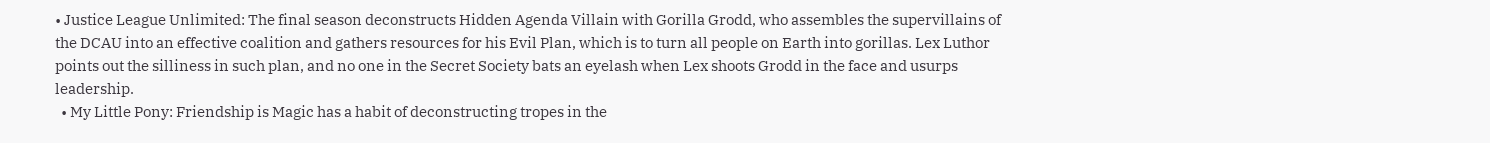• Justice League Unlimited: The final season deconstructs Hidden Agenda Villain with Gorilla Grodd, who assembles the supervillains of the DCAU into an effective coalition and gathers resources for his Evil Plan, which is to turn all people on Earth into gorillas. Lex Luthor points out the silliness in such plan, and no one in the Secret Society bats an eyelash when Lex shoots Grodd in the face and usurps leadership.
  • My Little Pony: Friendship is Magic has a habit of deconstructing tropes in the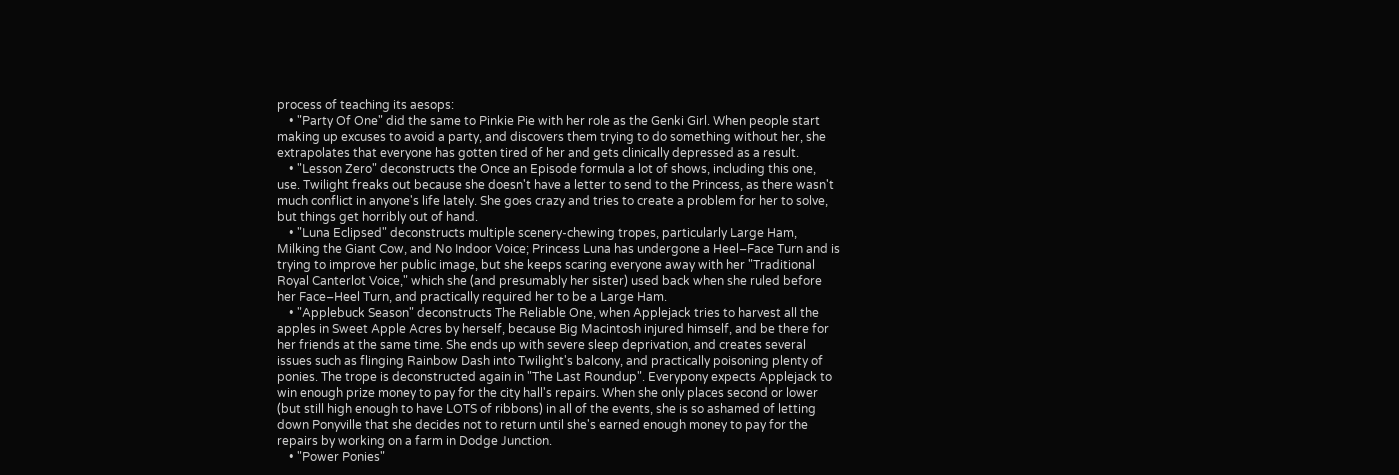process of teaching its aesops:
    • "Party Of One" did the same to Pinkie Pie with her role as the Genki Girl. When people start making up excuses to avoid a party, and discovers them trying to do something without her, she extrapolates that everyone has gotten tired of her and gets clinically depressed as a result.
    • "Lesson Zero" deconstructs the Once an Episode formula a lot of shows, including this one, use. Twilight freaks out because she doesn't have a letter to send to the Princess, as there wasn't much conflict in anyone's life lately. She goes crazy and tries to create a problem for her to solve, but things get horribly out of hand.
    • "Luna Eclipsed" deconstructs multiple scenery-chewing tropes, particularly Large Ham, Milking the Giant Cow, and No Indoor Voice; Princess Luna has undergone a Heel–Face Turn and is trying to improve her public image, but she keeps scaring everyone away with her "Traditional Royal Canterlot Voice," which she (and presumably her sister) used back when she ruled before her Face–Heel Turn, and practically required her to be a Large Ham.
    • "Applebuck Season" deconstructs The Reliable One, when Applejack tries to harvest all the apples in Sweet Apple Acres by herself, because Big Macintosh injured himself, and be there for her friends at the same time. She ends up with severe sleep deprivation, and creates several issues such as flinging Rainbow Dash into Twilight's balcony, and practically poisoning plenty of ponies. The trope is deconstructed again in "The Last Roundup". Everypony expects Applejack to win enough prize money to pay for the city hall's repairs. When she only places second or lower (but still high enough to have LOTS of ribbons) in all of the events, she is so ashamed of letting down Ponyville that she decides not to return until she's earned enough money to pay for the repairs by working on a farm in Dodge Junction.
    • "Power Ponies"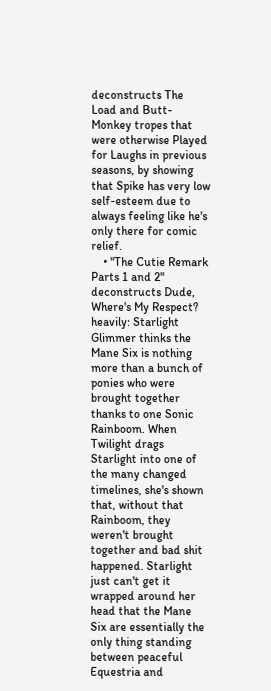deconstructs The Load and Butt-Monkey tropes that were otherwise Played for Laughs in previous seasons, by showing that Spike has very low self-esteem due to always feeling like he's only there for comic relief.
    • "The Cutie Remark Parts 1 and 2" deconstructs Dude, Where's My Respect? heavily: Starlight Glimmer thinks the Mane Six is nothing more than a bunch of ponies who were brought together thanks to one Sonic Rainboom. When Twilight drags Starlight into one of the many changed timelines, she's shown that, without that Rainboom, they weren't brought together and bad shit happened. Starlight just can't get it wrapped around her head that the Mane Six are essentially the only thing standing between peaceful Equestria and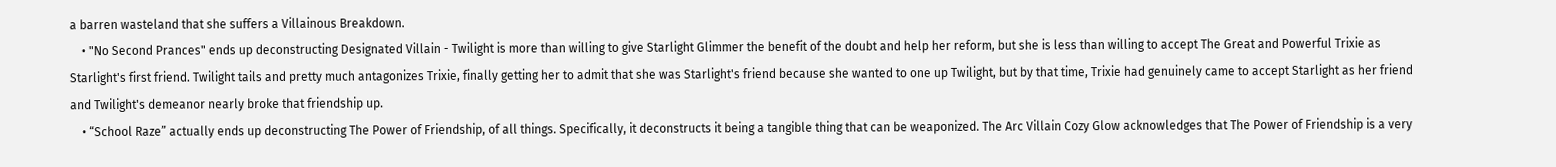a barren wasteland that she suffers a Villainous Breakdown.
    • "No Second Prances" ends up deconstructing Designated Villain - Twilight is more than willing to give Starlight Glimmer the benefit of the doubt and help her reform, but she is less than willing to accept The Great and Powerful Trixie as Starlight's first friend. Twilight tails and pretty much antagonizes Trixie, finally getting her to admit that she was Starlight's friend because she wanted to one up Twilight, but by that time, Trixie had genuinely came to accept Starlight as her friend and Twilight's demeanor nearly broke that friendship up.
    • “School Raze” actually ends up deconstructing The Power of Friendship, of all things. Specifically, it deconstructs it being a tangible thing that can be weaponized. The Arc Villain Cozy Glow acknowledges that The Power of Friendship is a very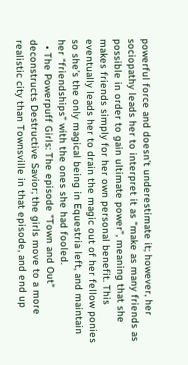powerful force and doesn’t underestimate it; however, her sociopathy leads her to interpret it as “make as many friends as possible in order to gain ultimate power”, meaning that she makes friends simply for her own personal benefit. This eventually leads her to drain the magic out of her fellow ponies so she’s the only magical being in Equestria left, and maintain her “friendships” with the ones she had fooled.
  • The Powerpuff Girls: The episode "Town and Out" deconstructs Destructive Savior; the girls move to a more realistic city than Townsville in that episode, and end up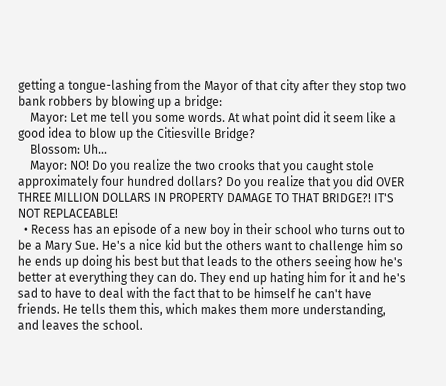getting a tongue-lashing from the Mayor of that city after they stop two bank robbers by blowing up a bridge:
    Mayor: Let me tell you some words. At what point did it seem like a good idea to blow up the Citiesville Bridge?
    Blossom: Uh...
    Mayor: NO! Do you realize the two crooks that you caught stole approximately four hundred dollars? Do you realize that you did OVER THREE MILLION DOLLARS IN PROPERTY DAMAGE TO THAT BRIDGE?! IT'S NOT REPLACEABLE!
  • Recess has an episode of a new boy in their school who turns out to be a Mary Sue. He's a nice kid but the others want to challenge him so he ends up doing his best but that leads to the others seeing how he's better at everything they can do. They end up hating him for it and he's sad to have to deal with the fact that to be himself he can't have friends. He tells them this, which makes them more understanding, and leaves the school.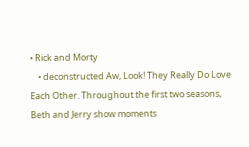• Rick and Morty
    • deconstructed Aw, Look! They Really Do Love Each Other. Throughout the first two seasons, Beth and Jerry show moments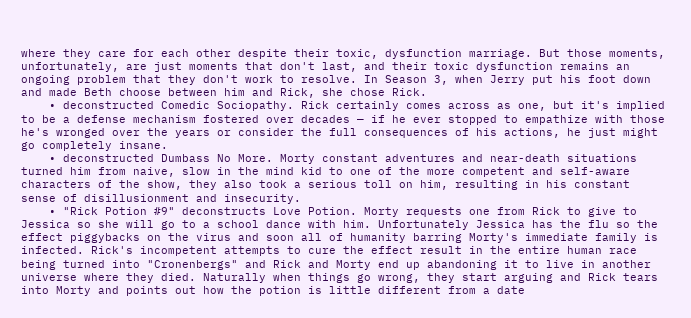where they care for each other despite their toxic, dysfunction marriage. But those moments, unfortunately, are just moments that don't last, and their toxic dysfunction remains an ongoing problem that they don't work to resolve. In Season 3, when Jerry put his foot down and made Beth choose between him and Rick, she chose Rick.
    • deconstructed Comedic Sociopathy. Rick certainly comes across as one, but it's implied to be a defense mechanism fostered over decades — if he ever stopped to empathize with those he's wronged over the years or consider the full consequences of his actions, he just might go completely insane.
    • deconstructed Dumbass No More. Morty constant adventures and near-death situations turned him from naive, slow in the mind kid to one of the more competent and self-aware characters of the show, they also took a serious toll on him, resulting in his constant sense of disillusionment and insecurity.
    • "Rick Potion #9" deconstructs Love Potion. Morty requests one from Rick to give to Jessica so she will go to a school dance with him. Unfortunately Jessica has the flu so the effect piggybacks on the virus and soon all of humanity barring Morty's immediate family is infected. Rick's incompetent attempts to cure the effect result in the entire human race being turned into "Cronenbergs" and Rick and Morty end up abandoning it to live in another universe where they died. Naturally when things go wrong, they start arguing and Rick tears into Morty and points out how the potion is little different from a date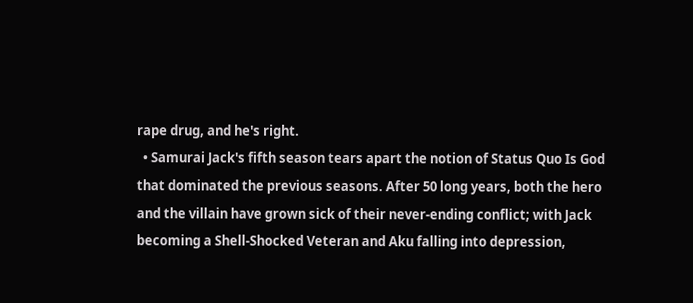rape drug, and he's right.
  • Samurai Jack's fifth season tears apart the notion of Status Quo Is God that dominated the previous seasons. After 50 long years, both the hero and the villain have grown sick of their never-ending conflict; with Jack becoming a Shell-Shocked Veteran and Aku falling into depression,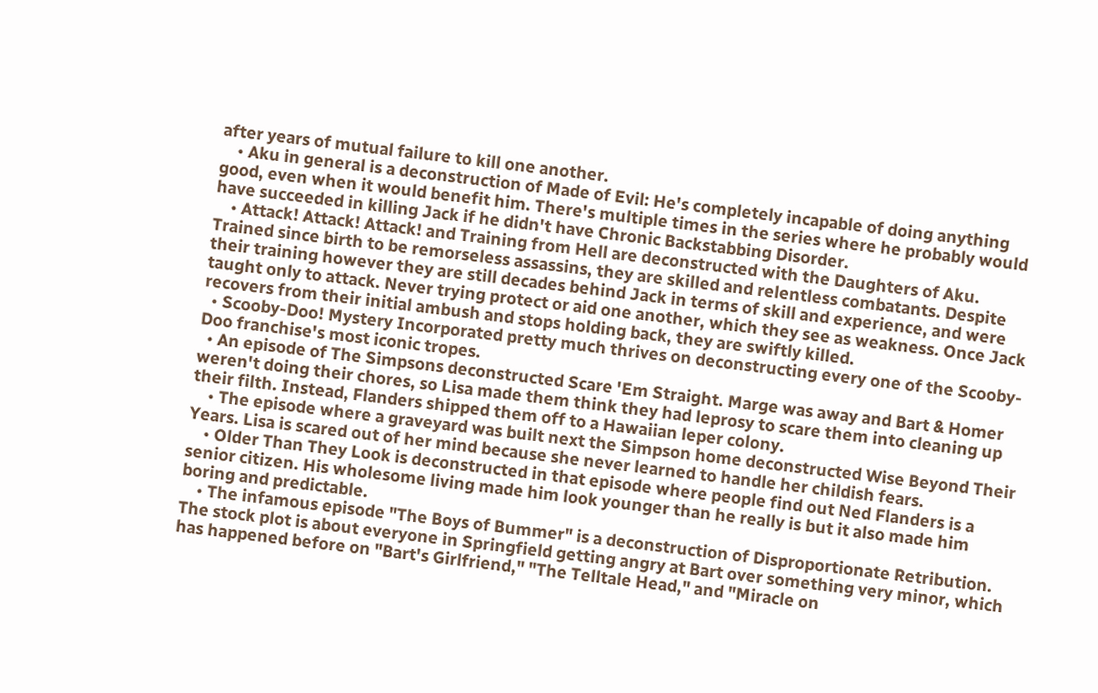after years of mutual failure to kill one another.
    • Aku in general is a deconstruction of Made of Evil: He's completely incapable of doing anything good, even when it would benefit him. There's multiple times in the series where he probably would have succeeded in killing Jack if he didn't have Chronic Backstabbing Disorder.
    • Attack! Attack! Attack! and Training from Hell are deconstructed with the Daughters of Aku. Trained since birth to be remorseless assassins, they are skilled and relentless combatants. Despite their training however they are still decades behind Jack in terms of skill and experience, and were taught only to attack. Never trying protect or aid one another, which they see as weakness. Once Jack recovers from their initial ambush and stops holding back, they are swiftly killed.
  • Scooby-Doo! Mystery Incorporated pretty much thrives on deconstructing every one of the Scooby-Doo franchise's most iconic tropes.
  • An episode of The Simpsons deconstructed Scare 'Em Straight. Marge was away and Bart & Homer weren't doing their chores, so Lisa made them think they had leprosy to scare them into cleaning up their filth. Instead, Flanders shipped them off to a Hawaiian leper colony.
    • The episode where a graveyard was built next the Simpson home deconstructed Wise Beyond Their Years. Lisa is scared out of her mind because she never learned to handle her childish fears.
    • Older Than They Look is deconstructed in that episode where people find out Ned Flanders is a senior citizen. His wholesome living made him look younger than he really is but it also made him boring and predictable.
    • The infamous episode "The Boys of Bummer" is a deconstruction of Disproportionate Retribution. The stock plot is about everyone in Springfield getting angry at Bart over something very minor, which has happened before on "Bart's Girlfriend," "The Telltale Head," and "Miracle on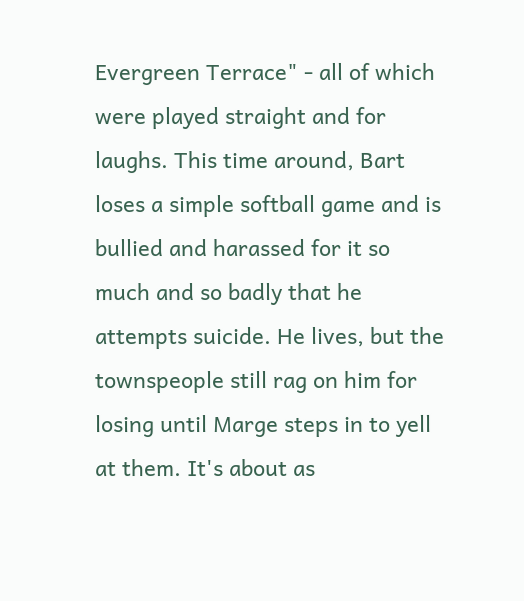Evergreen Terrace" - all of which were played straight and for laughs. This time around, Bart loses a simple softball game and is bullied and harassed for it so much and so badly that he attempts suicide. He lives, but the townspeople still rag on him for losing until Marge steps in to yell at them. It's about as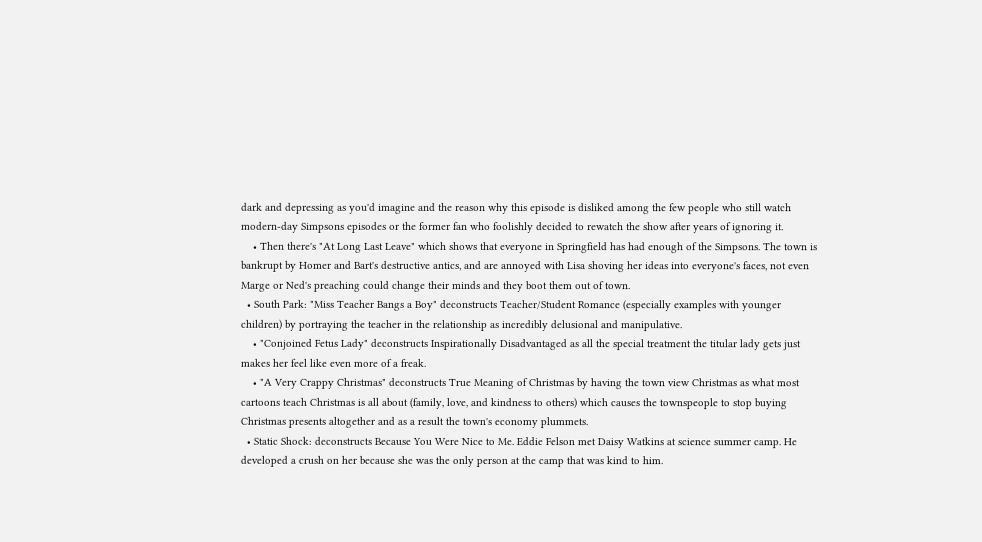dark and depressing as you'd imagine and the reason why this episode is disliked among the few people who still watch modern-day Simpsons episodes or the former fan who foolishly decided to rewatch the show after years of ignoring it.
    • Then there's "At Long Last Leave" which shows that everyone in Springfield has had enough of the Simpsons. The town is bankrupt by Homer and Bart's destructive antics, and are annoyed with Lisa shoving her ideas into everyone's faces, not even Marge or Ned's preaching could change their minds and they boot them out of town.
  • South Park: "Miss Teacher Bangs a Boy" deconstructs Teacher/Student Romance (especially examples with younger children) by portraying the teacher in the relationship as incredibly delusional and manipulative.
    • "Conjoined Fetus Lady" deconstructs Inspirationally Disadvantaged as all the special treatment the titular lady gets just makes her feel like even more of a freak.
    • "A Very Crappy Christmas" deconstructs True Meaning of Christmas by having the town view Christmas as what most cartoons teach Christmas is all about (family, love, and kindness to others) which causes the townspeople to stop buying Christmas presents altogether and as a result the town's economy plummets.
  • Static Shock: deconstructs Because You Were Nice to Me. Eddie Felson met Daisy Watkins at science summer camp. He developed a crush on her because she was the only person at the camp that was kind to him.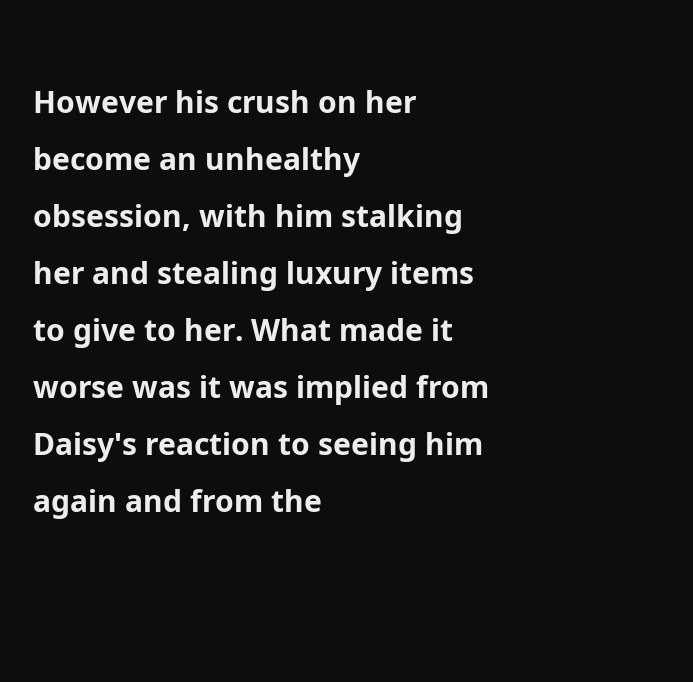However his crush on her become an unhealthy obsession, with him stalking her and stealing luxury items to give to her. What made it worse was it was implied from Daisy's reaction to seeing him again and from the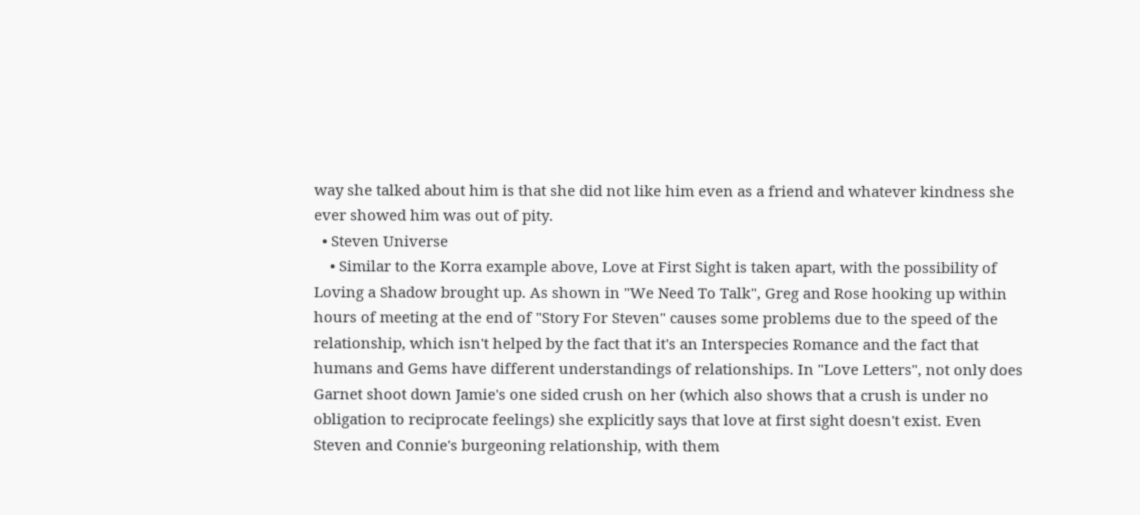way she talked about him is that she did not like him even as a friend and whatever kindness she ever showed him was out of pity.
  • Steven Universe
    • Similar to the Korra example above, Love at First Sight is taken apart, with the possibility of Loving a Shadow brought up. As shown in "We Need To Talk", Greg and Rose hooking up within hours of meeting at the end of "Story For Steven" causes some problems due to the speed of the relationship, which isn't helped by the fact that it's an Interspecies Romance and the fact that humans and Gems have different understandings of relationships. In "Love Letters", not only does Garnet shoot down Jamie's one sided crush on her (which also shows that a crush is under no obligation to reciprocate feelings) she explicitly says that love at first sight doesn't exist. Even Steven and Connie's burgeoning relationship, with them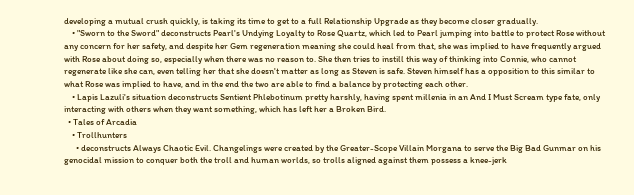developing a mutual crush quickly, is taking its time to get to a full Relationship Upgrade as they become closer gradually.
    • "Sworn to the Sword" deconstructs Pearl's Undying Loyalty to Rose Quartz, which led to Pearl jumping into battle to protect Rose without any concern for her safety, and despite her Gem regeneration meaning she could heal from that, she was implied to have frequently argued with Rose about doing so, especially when there was no reason to. She then tries to instill this way of thinking into Connie, who cannot regenerate like she can, even telling her that she doesn't matter as long as Steven is safe. Steven himself has a opposition to this similar to what Rose was implied to have, and in the end the two are able to find a balance by protecting each other.
    • Lapis Lazuli's situation deconstructs Sentient Phlebotinum pretty harshly, having spent millenia in an And I Must Scream type fate, only interacting with others when they want something, which has left her a Broken Bird.
  • Tales of Arcadia
    • Trollhunters
      • deconstructs Always Chaotic Evil. Changelings were created by the Greater-Scope Villain Morgana to serve the Big Bad Gunmar on his genocidal mission to conquer both the troll and human worlds, so trolls aligned against them possess a knee-jerk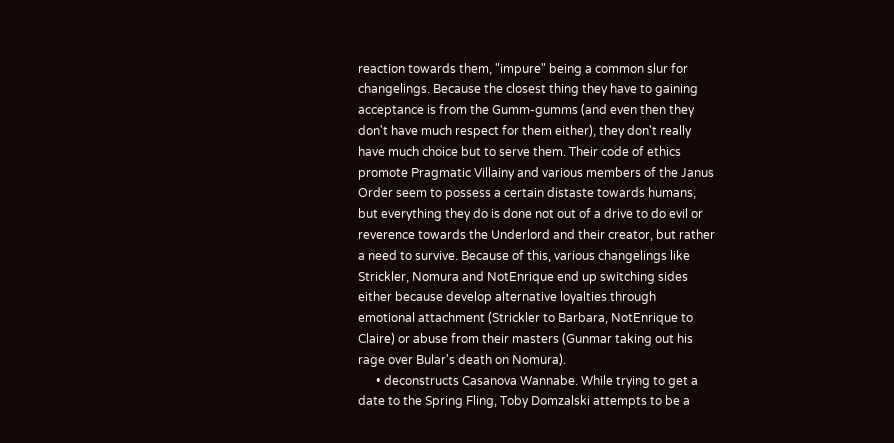reaction towards them, "impure" being a common slur for changelings. Because the closest thing they have to gaining acceptance is from the Gumm-gumms (and even then they don't have much respect for them either), they don't really have much choice but to serve them. Their code of ethics promote Pragmatic Villainy and various members of the Janus Order seem to possess a certain distaste towards humans, but everything they do is done not out of a drive to do evil or reverence towards the Underlord and their creator, but rather a need to survive. Because of this, various changelings like Strickler, Nomura and NotEnrique end up switching sides either because develop alternative loyalties through emotional attachment (Strickler to Barbara, NotEnrique to Claire) or abuse from their masters (Gunmar taking out his rage over Bular's death on Nomura).
      • deconstructs Casanova Wannabe. While trying to get a date to the Spring Fling, Toby Domzalski attempts to be a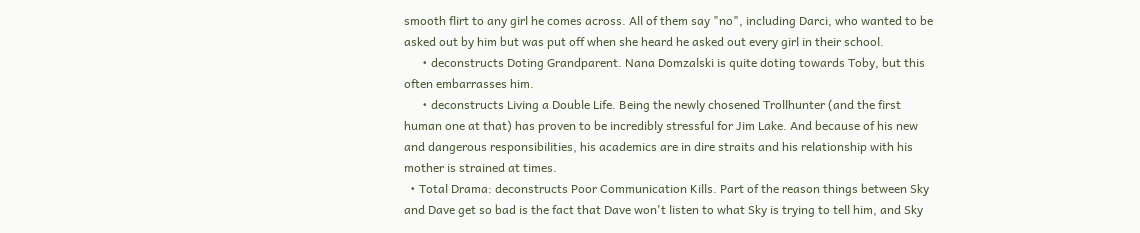smooth flirt to any girl he comes across. All of them say "no", including Darci, who wanted to be asked out by him but was put off when she heard he asked out every girl in their school.
      • deconstructs Doting Grandparent. Nana Domzalski is quite doting towards Toby, but this often embarrasses him.
      • deconstructs Living a Double Life. Being the newly chosened Trollhunter (and the first human one at that) has proven to be incredibly stressful for Jim Lake. And because of his new and dangerous responsibilities, his academics are in dire straits and his relationship with his mother is strained at times.
  • Total Drama: deconstructs Poor Communication Kills. Part of the reason things between Sky and Dave get so bad is the fact that Dave won't listen to what Sky is trying to tell him, and Sky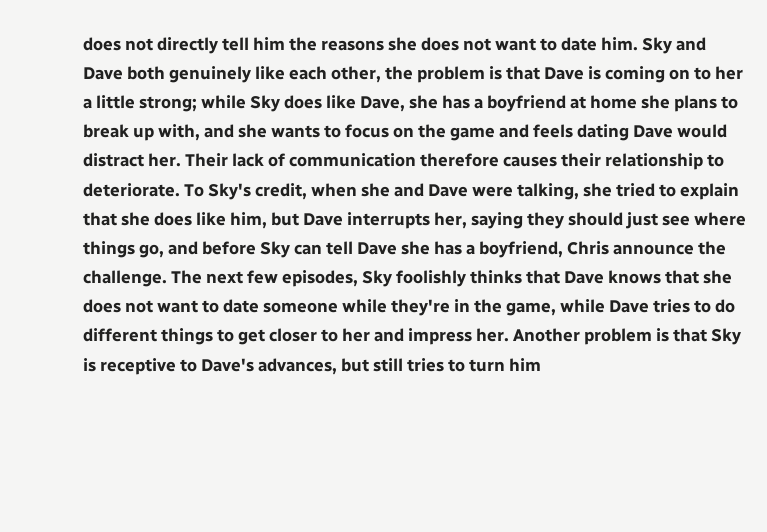does not directly tell him the reasons she does not want to date him. Sky and Dave both genuinely like each other, the problem is that Dave is coming on to her a little strong; while Sky does like Dave, she has a boyfriend at home she plans to break up with, and she wants to focus on the game and feels dating Dave would distract her. Their lack of communication therefore causes their relationship to deteriorate. To Sky's credit, when she and Dave were talking, she tried to explain that she does like him, but Dave interrupts her, saying they should just see where things go, and before Sky can tell Dave she has a boyfriend, Chris announce the challenge. The next few episodes, Sky foolishly thinks that Dave knows that she does not want to date someone while they're in the game, while Dave tries to do different things to get closer to her and impress her. Another problem is that Sky is receptive to Dave's advances, but still tries to turn him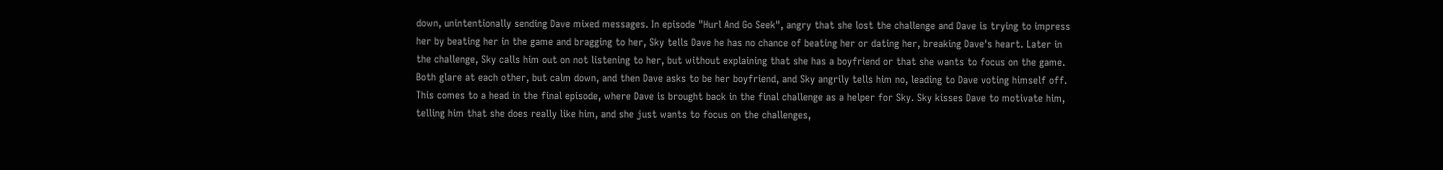down, unintentionally sending Dave mixed messages. In episode "Hurl And Go Seek", angry that she lost the challenge and Dave is trying to impress her by beating her in the game and bragging to her, Sky tells Dave he has no chance of beating her or dating her, breaking Dave's heart. Later in the challenge, Sky calls him out on not listening to her, but without explaining that she has a boyfriend or that she wants to focus on the game. Both glare at each other, but calm down, and then Dave asks to be her boyfriend, and Sky angrily tells him no, leading to Dave voting himself off. This comes to a head in the final episode, where Dave is brought back in the final challenge as a helper for Sky. Sky kisses Dave to motivate him, telling him that she does really like him, and she just wants to focus on the challenges,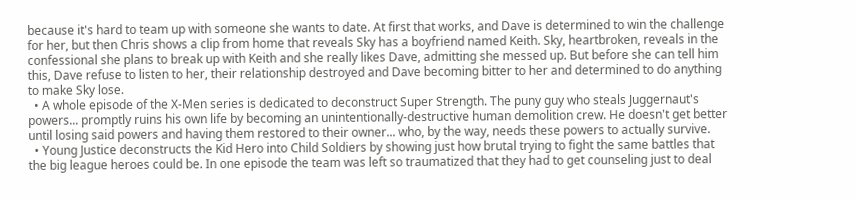because it's hard to team up with someone she wants to date. At first that works, and Dave is determined to win the challenge for her, but then Chris shows a clip from home that reveals Sky has a boyfriend named Keith. Sky, heartbroken, reveals in the confessional she plans to break up with Keith and she really likes Dave, admitting she messed up. But before she can tell him this, Dave refuse to listen to her, their relationship destroyed and Dave becoming bitter to her and determined to do anything to make Sky lose.
  • A whole episode of the X-Men series is dedicated to deconstruct Super Strength. The puny guy who steals Juggernaut's powers... promptly ruins his own life by becoming an unintentionally-destructive human demolition crew. He doesn't get better until losing said powers and having them restored to their owner... who, by the way, needs these powers to actually survive.
  • Young Justice deconstructs the Kid Hero into Child Soldiers by showing just how brutal trying to fight the same battles that the big league heroes could be. In one episode the team was left so traumatized that they had to get counseling just to deal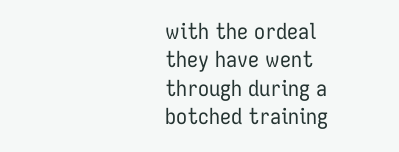with the ordeal they have went through during a botched training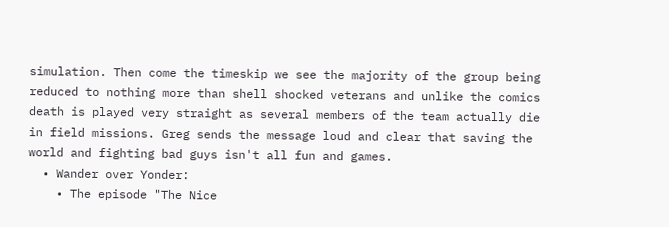simulation. Then come the timeskip we see the majority of the group being reduced to nothing more than shell shocked veterans and unlike the comics death is played very straight as several members of the team actually die in field missions. Greg sends the message loud and clear that saving the world and fighting bad guys isn't all fun and games.
  • Wander over Yonder:
    • The episode "The Nice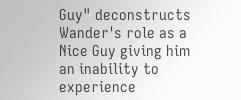Guy" deconstructs Wander's role as a Nice Guy giving him an inability to experience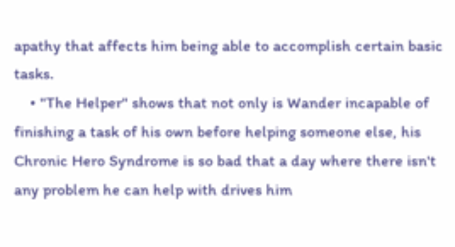apathy that affects him being able to accomplish certain basic tasks.
    • "The Helper" shows that not only is Wander incapable of finishing a task of his own before helping someone else, his Chronic Hero Syndrome is so bad that a day where there isn't any problem he can help with drives him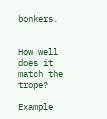bonkers.


How well does it match the trope?

Example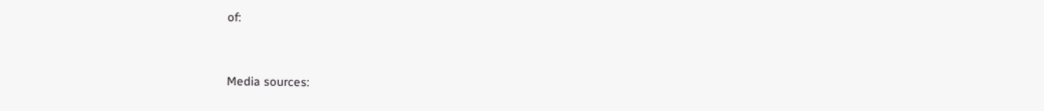of:


Media sources: